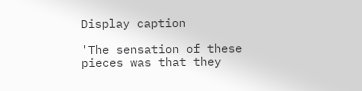Display caption

'The sensation of these pieces was that they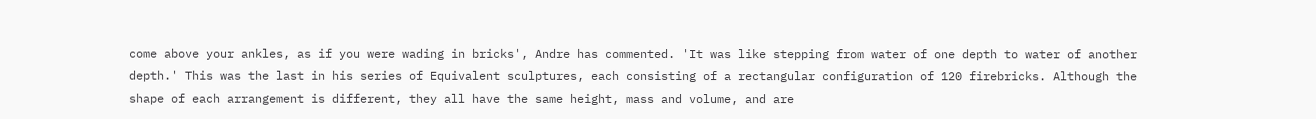come above your ankles, as if you were wading in bricks', Andre has commented. 'It was like stepping from water of one depth to water of another depth.' This was the last in his series of Equivalent sculptures, each consisting of a rectangular configuration of 120 firebricks. Although the shape of each arrangement is different, they all have the same height, mass and volume, and are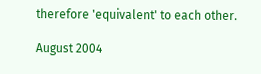therefore 'equivalent' to each other.

August 2004